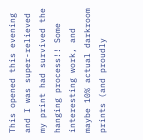This opened this evening and I was super-relieved my print had survived the hanging process!! Some interesting work, and maybe 10% actual darkroom prints (and proudly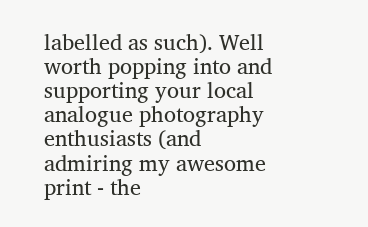labelled as such). Well worth popping into and supporting your local analogue photography enthusiasts (and admiring my awesome print - the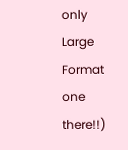only Large Format one there!!)